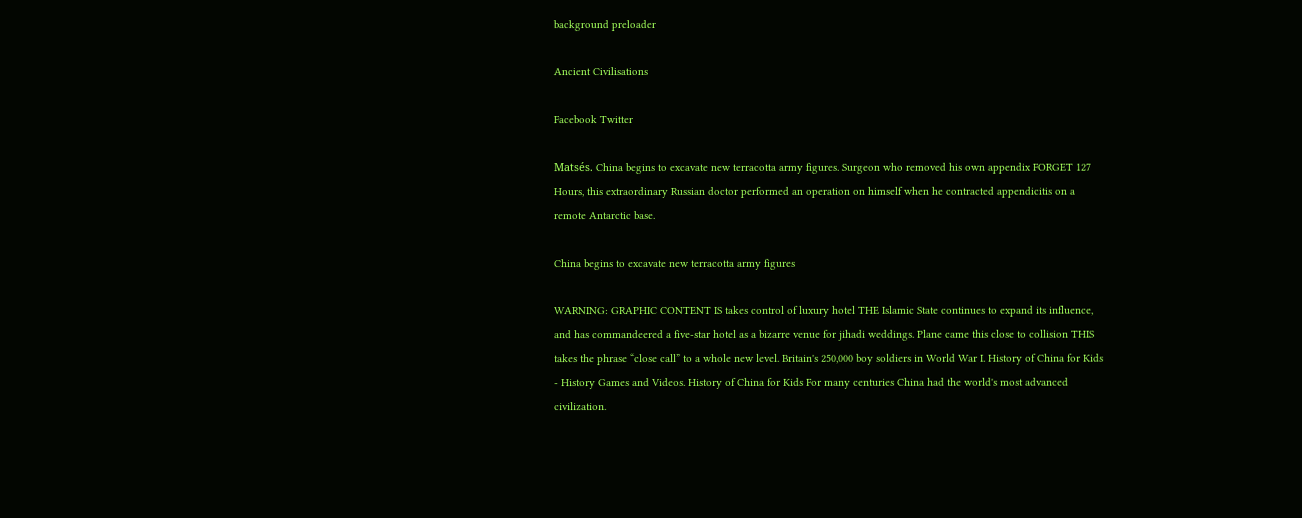background preloader

Ancient Civilisations

Facebook Twitter

Matsés. China begins to excavate new terracotta army figures. Surgeon who removed his own appendix FORGET 127 Hours, this extraordinary Russian doctor performed an operation on himself when he contracted appendicitis on a remote Antarctic base.

China begins to excavate new terracotta army figures

WARNING: GRAPHIC CONTENT IS takes control of luxury hotel THE Islamic State continues to expand its influence, and has commandeered a five-star hotel as a bizarre venue for jihadi weddings. Plane came this close to collision THIS takes the phrase “close call” to a whole new level. Britain's 250,000 boy soldiers in World War I. History of China for Kids - History Games and Videos. History of China for Kids For many centuries China had the world's most advanced civilization.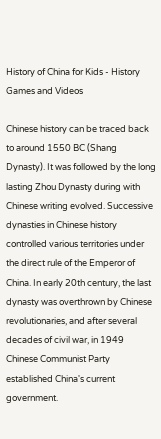History of China for Kids - History Games and Videos

Chinese history can be traced back to around 1550 BC (Shang Dynasty). It was followed by the long lasting Zhou Dynasty during with Chinese writing evolved. Successive dynasties in Chinese history controlled various territories under the direct rule of the Emperor of China. In early 20th century, the last dynasty was overthrown by Chinese revolutionaries, and after several decades of civil war, in 1949 Chinese Communist Party established China's current government.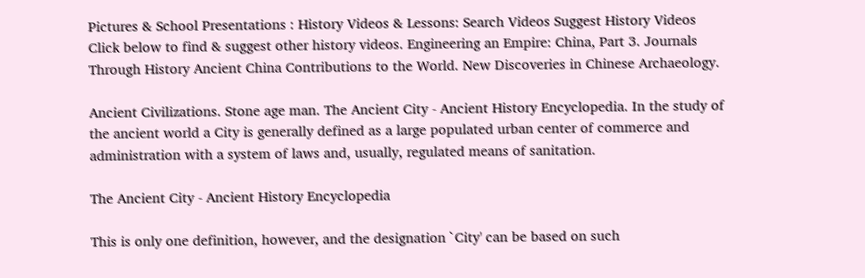Pictures & School Presentations : History Videos & Lessons: Search Videos Suggest History Videos Click below to find & suggest other history videos. Engineering an Empire: China, Part 3. Journals Through History Ancient China Contributions to the World. New Discoveries in Chinese Archaeology.

Ancient Civilizations. Stone age man. The Ancient City - Ancient History Encyclopedia. In the study of the ancient world a City is generally defined as a large populated urban center of commerce and administration with a system of laws and, usually, regulated means of sanitation.

The Ancient City - Ancient History Encyclopedia

This is only one definition, however, and the designation `City' can be based on such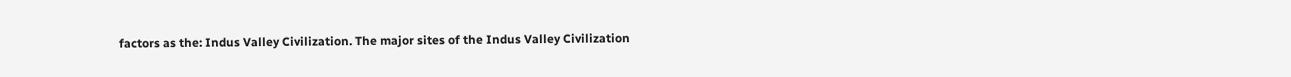factors as the: Indus Valley Civilization. The major sites of the Indus Valley Civilization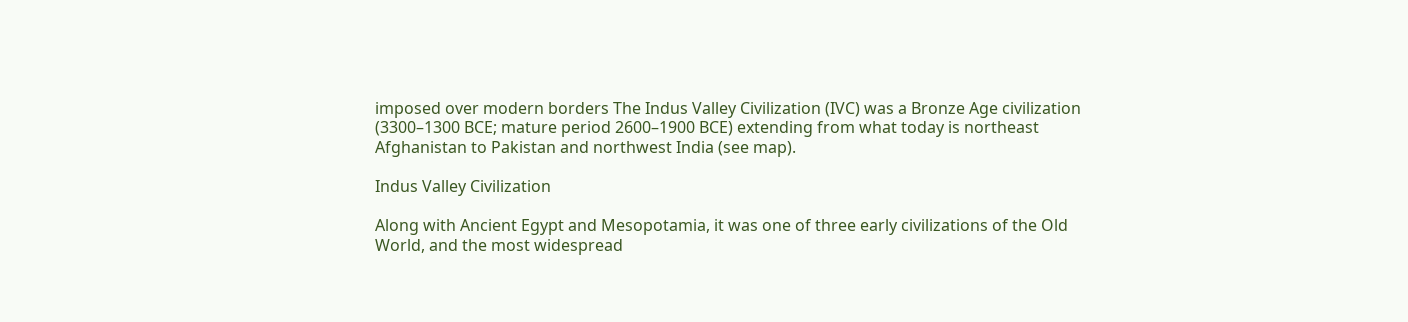imposed over modern borders The Indus Valley Civilization (IVC) was a Bronze Age civilization (3300–1300 BCE; mature period 2600–1900 BCE) extending from what today is northeast Afghanistan to Pakistan and northwest India (see map).

Indus Valley Civilization

Along with Ancient Egypt and Mesopotamia, it was one of three early civilizations of the Old World, and the most widespread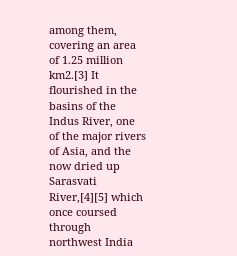among them, covering an area of 1.25 million km2.[3] It flourished in the basins of the Indus River, one of the major rivers of Asia, and the now dried up Sarasvati River,[4][5] which once coursed through northwest India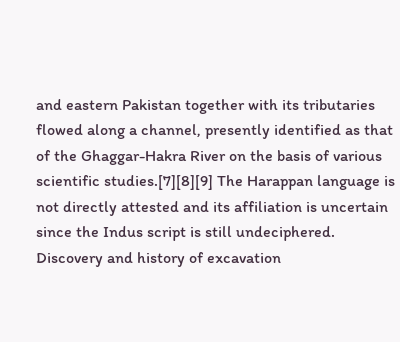and eastern Pakistan together with its tributaries flowed along a channel, presently identified as that of the Ghaggar-Hakra River on the basis of various scientific studies.[7][8][9] The Harappan language is not directly attested and its affiliation is uncertain since the Indus script is still undeciphered. Discovery and history of excavation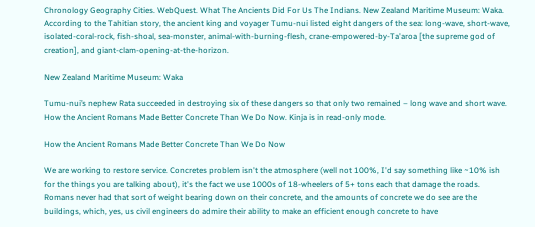Chronology Geography Cities. WebQuest. What The Ancients Did For Us The Indians. New Zealand Maritime Museum: Waka. According to the Tahitian story, the ancient king and voyager Tumu-nui listed eight dangers of the sea: long-wave, short-wave, isolated-coral-rock, fish-shoal, sea-monster, animal-with-burning-flesh, crane-empowered-by-Ta'aroa [the supreme god of creation], and giant-clam-opening-at-the-horizon.

New Zealand Maritime Museum: Waka

Tumu-nui’s nephew Rata succeeded in destroying six of these dangers so that only two remained – long wave and short wave. How the Ancient Romans Made Better Concrete Than We Do Now. Kinja is in read-only mode.

How the Ancient Romans Made Better Concrete Than We Do Now

We are working to restore service. Concretes problem isn't the atmosphere (well not 100%, I'd say something like ~10% ish for the things you are talking about), it's the fact we use 1000s of 18-wheelers of 5+ tons each that damage the roads. Romans never had that sort of weight bearing down on their concrete, and the amounts of concrete we do see are the buildings, which, yes, us civil engineers do admire their ability to make an efficient enough concrete to have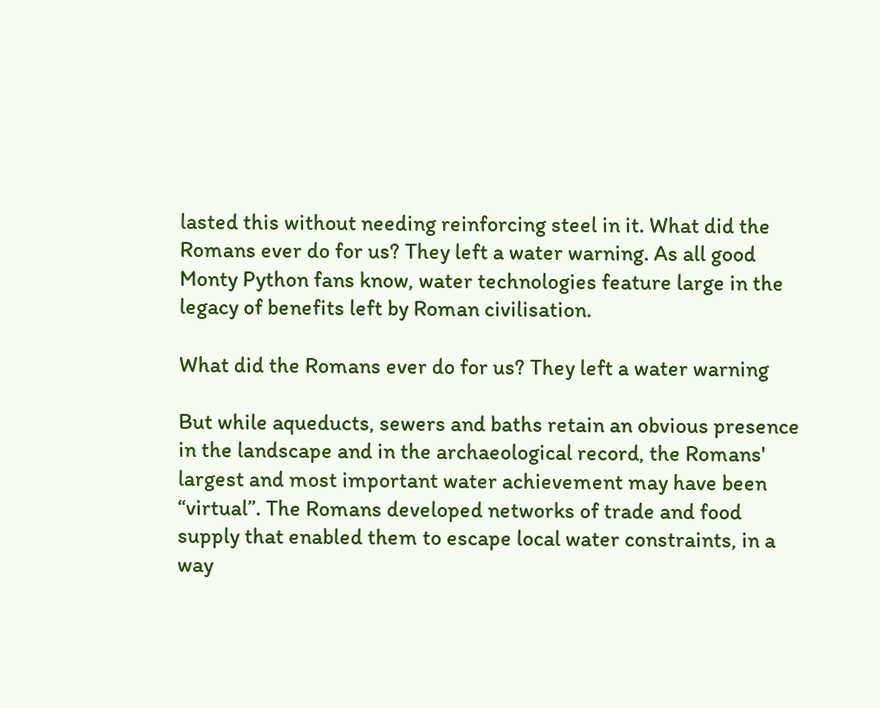lasted this without needing reinforcing steel in it. What did the Romans ever do for us? They left a water warning. As all good Monty Python fans know, water technologies feature large in the legacy of benefits left by Roman civilisation.

What did the Romans ever do for us? They left a water warning

But while aqueducts, sewers and baths retain an obvious presence in the landscape and in the archaeological record, the Romans' largest and most important water achievement may have been “virtual”. The Romans developed networks of trade and food supply that enabled them to escape local water constraints, in a way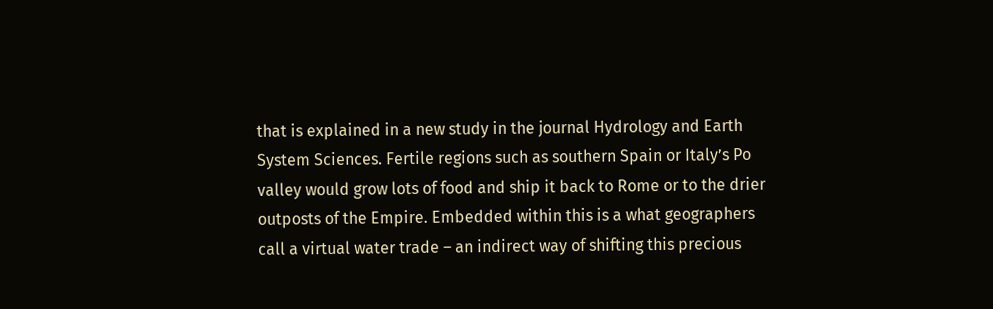that is explained in a new study in the journal Hydrology and Earth System Sciences. Fertile regions such as southern Spain or Italy’s Po valley would grow lots of food and ship it back to Rome or to the drier outposts of the Empire. Embedded within this is a what geographers call a virtual water trade – an indirect way of shifting this precious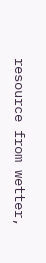resource from wetter,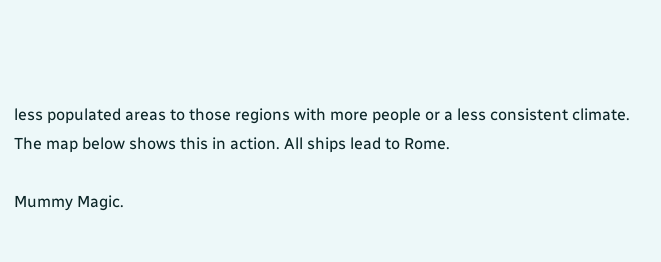less populated areas to those regions with more people or a less consistent climate. The map below shows this in action. All ships lead to Rome.

Mummy Magic.